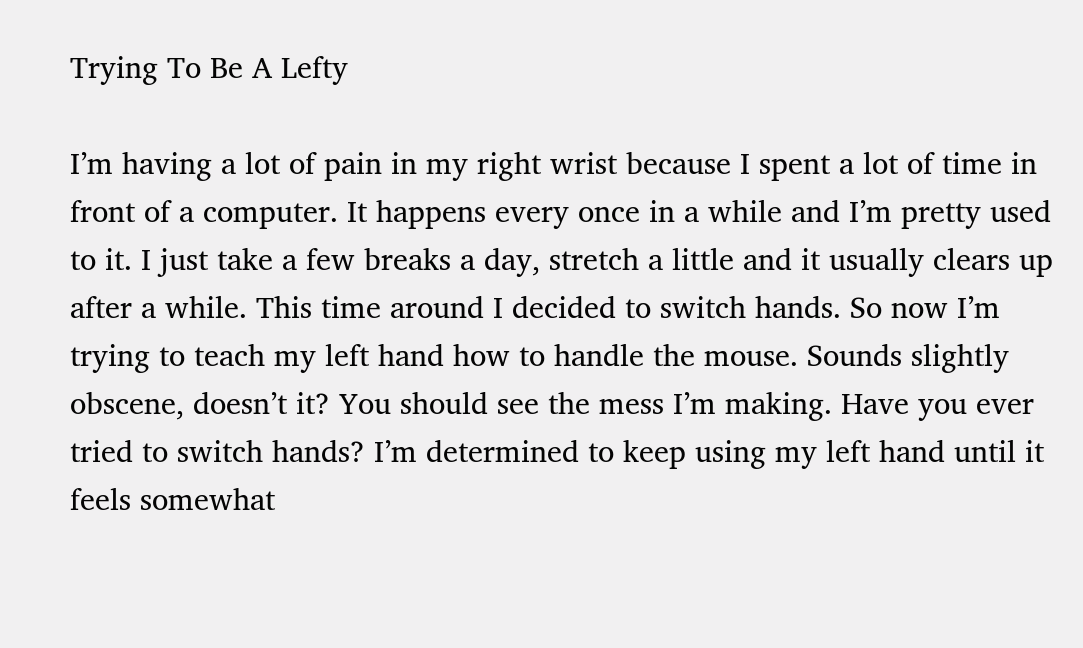Trying To Be A Lefty

I’m having a lot of pain in my right wrist because I spent a lot of time in front of a computer. It happens every once in a while and I’m pretty used to it. I just take a few breaks a day, stretch a little and it usually clears up after a while. This time around I decided to switch hands. So now I’m trying to teach my left hand how to handle the mouse. Sounds slightly obscene, doesn’t it? You should see the mess I’m making. Have you ever tried to switch hands? I’m determined to keep using my left hand until it feels somewhat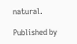natural.

Published by